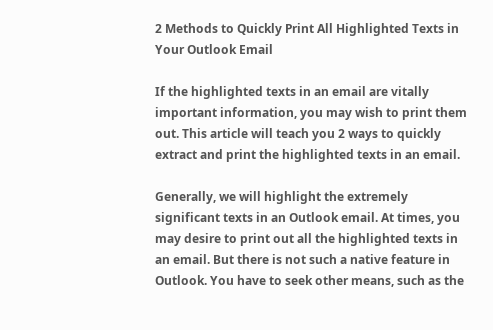2 Methods to Quickly Print All Highlighted Texts in Your Outlook Email

If the highlighted texts in an email are vitally important information, you may wish to print them out. This article will teach you 2 ways to quickly extract and print the highlighted texts in an email.

Generally, we will highlight the extremely significant texts in an Outlook email. At times, you may desire to print out all the highlighted texts in an email. But there is not such a native feature in Outlook. You have to seek other means, such as the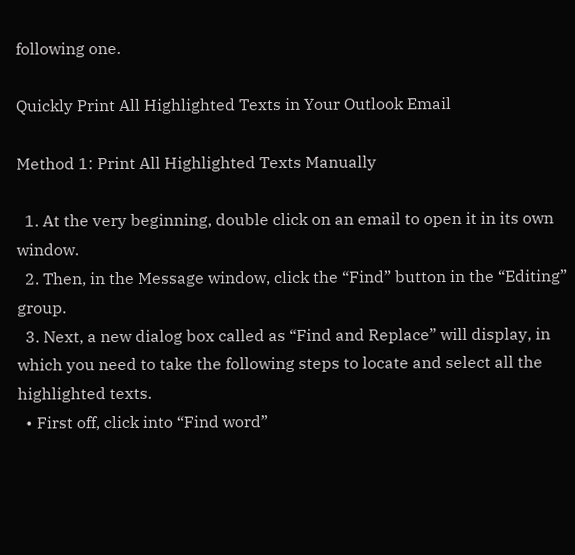following one.

Quickly Print All Highlighted Texts in Your Outlook Email

Method 1: Print All Highlighted Texts Manually

  1. At the very beginning, double click on an email to open it in its own window.
  2. Then, in the Message window, click the “Find” button in the “Editing” group.
  3. Next, a new dialog box called as “Find and Replace” will display, in which you need to take the following steps to locate and select all the highlighted texts.
  • First off, click into “Find word”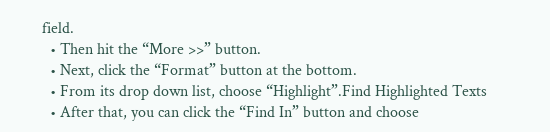field.
  • Then hit the “More >>” button.
  • Next, click the “Format” button at the bottom.
  • From its drop down list, choose “Highlight”.Find Highlighted Texts
  • After that, you can click the “Find In” button and choose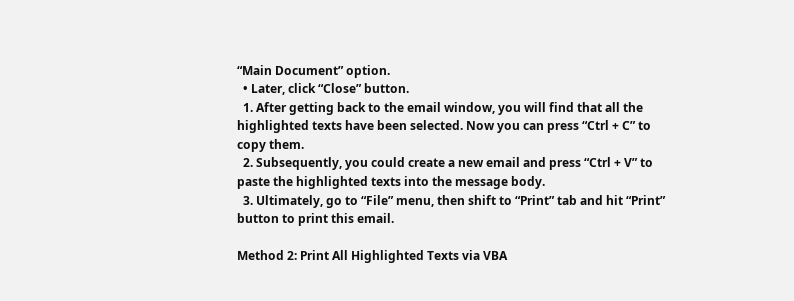“Main Document” option.
  • Later, click “Close” button.
  1. After getting back to the email window, you will find that all the highlighted texts have been selected. Now you can press “Ctrl + C” to copy them.
  2. Subsequently, you could create a new email and press “Ctrl + V” to paste the highlighted texts into the message body.
  3. Ultimately, go to “File” menu, then shift to “Print” tab and hit “Print” button to print this email.

Method 2: Print All Highlighted Texts via VBA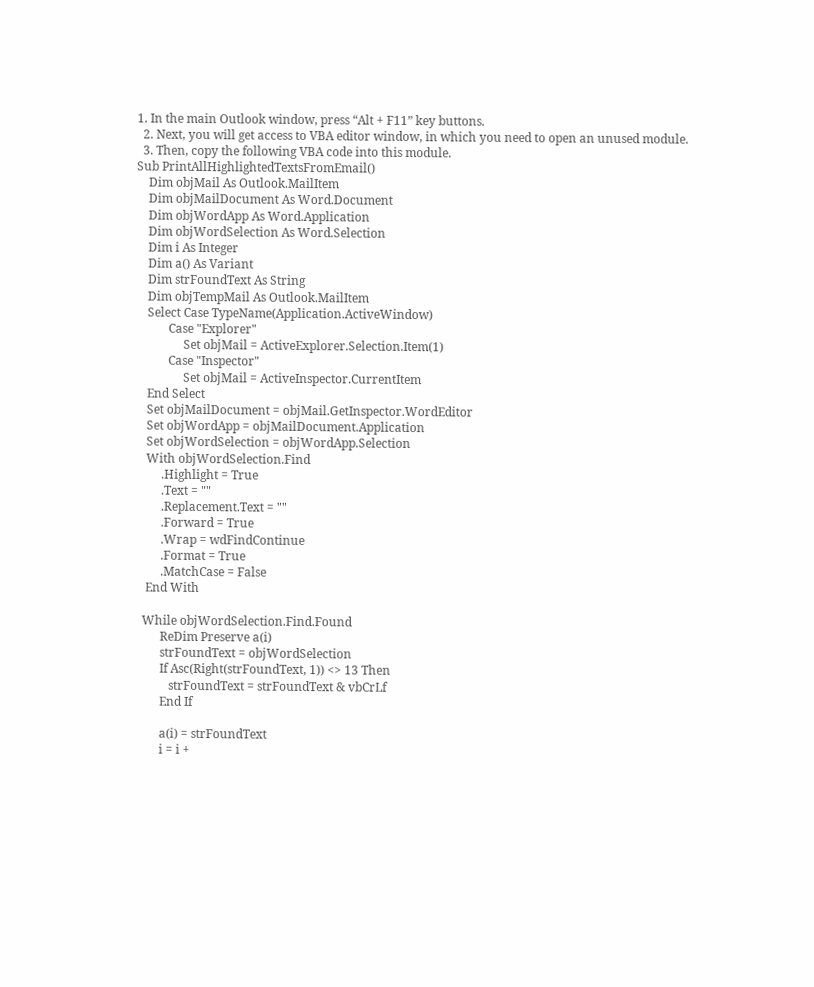1. In the main Outlook window, press “Alt + F11” key buttons.
  2. Next, you will get access to VBA editor window, in which you need to open an unused module.
  3. Then, copy the following VBA code into this module.
Sub PrintAllHighlightedTextsFromEmail()
    Dim objMail As Outlook.MailItem
    Dim objMailDocument As Word.Document
    Dim objWordApp As Word.Application
    Dim objWordSelection As Word.Selection
    Dim i As Integer
    Dim a() As Variant
    Dim strFoundText As String
    Dim objTempMail As Outlook.MailItem
    Select Case TypeName(Application.ActiveWindow)
           Case "Explorer"
                Set objMail = ActiveExplorer.Selection.Item(1)
           Case "Inspector"
                Set objMail = ActiveInspector.CurrentItem
    End Select
    Set objMailDocument = objMail.GetInspector.WordEditor
    Set objWordApp = objMailDocument.Application
    Set objWordSelection = objWordApp.Selection
    With objWordSelection.Find
         .Highlight = True
         .Text = ""
         .Replacement.Text = ""
         .Forward = True
         .Wrap = wdFindContinue
         .Format = True
         .MatchCase = False
    End With

   While objWordSelection.Find.Found
         ReDim Preserve a(i)
         strFoundText = objWordSelection
         If Asc(Right(strFoundText, 1)) <> 13 Then
            strFoundText = strFoundText & vbCrLf
         End If

         a(i) = strFoundText
         i = i +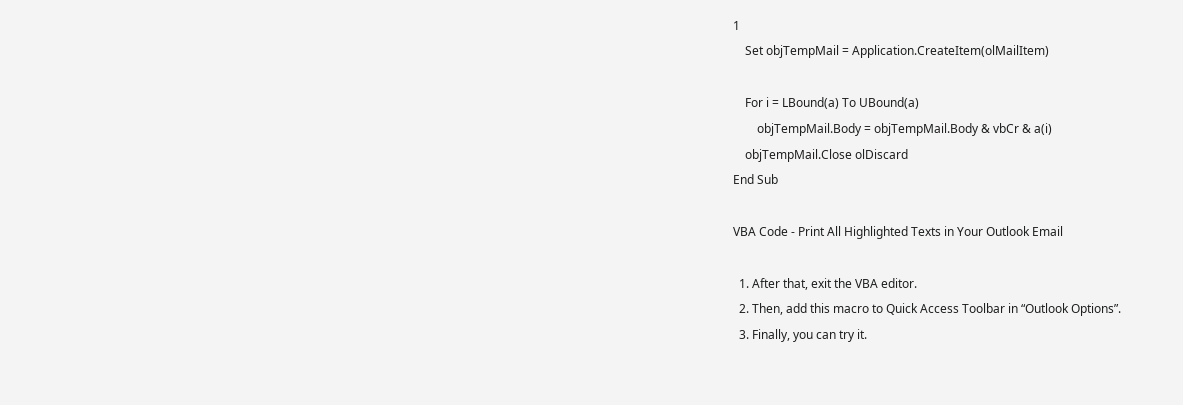1
    Set objTempMail = Application.CreateItem(olMailItem)

    For i = LBound(a) To UBound(a)
        objTempMail.Body = objTempMail.Body & vbCr & a(i)
    objTempMail.Close olDiscard
End Sub

VBA Code - Print All Highlighted Texts in Your Outlook Email

  1. After that, exit the VBA editor.
  2. Then, add this macro to Quick Access Toolbar in “Outlook Options”.
  3. Finally, you can try it.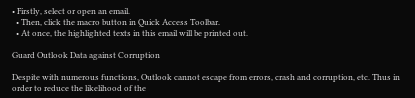• Firstly, select or open an email.
  • Then, click the macro button in Quick Access Toolbar.
  • At once, the highlighted texts in this email will be printed out.

Guard Outlook Data against Corruption

Despite with numerous functions, Outlook cannot escape from errors, crash and corruption, etc. Thus in order to reduce the likelihood of the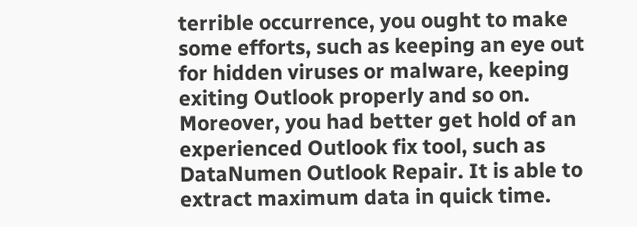terrible occurrence, you ought to make some efforts, such as keeping an eye out for hidden viruses or malware, keeping exiting Outlook properly and so on. Moreover, you had better get hold of an experienced Outlook fix tool, such as DataNumen Outlook Repair. It is able to extract maximum data in quick time.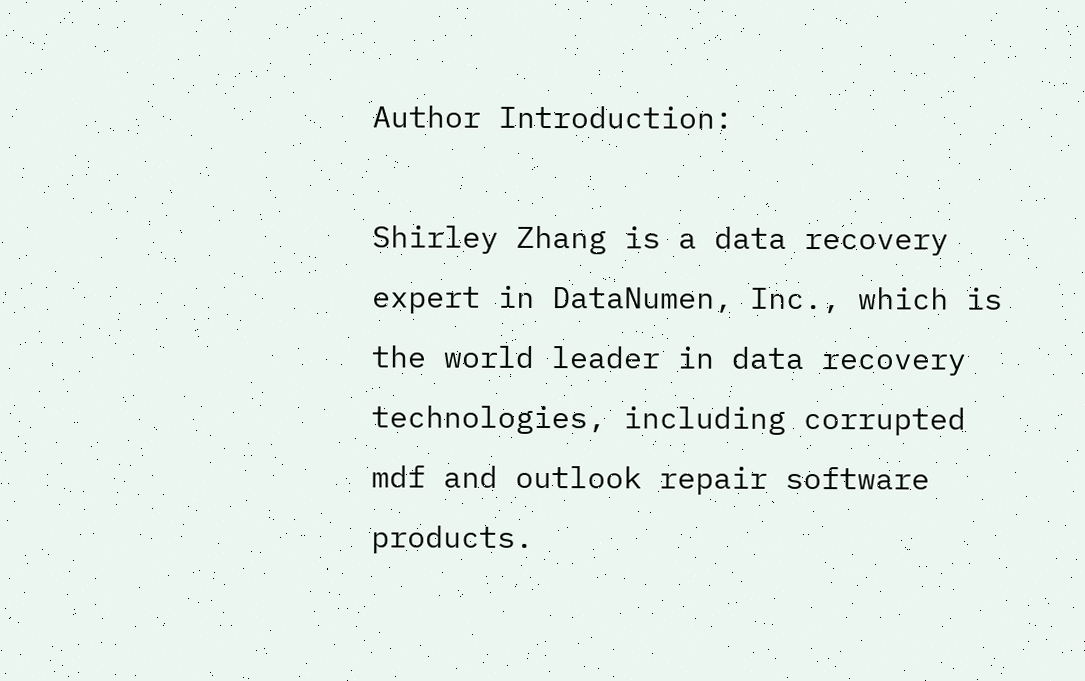Author Introduction:

Shirley Zhang is a data recovery expert in DataNumen, Inc., which is the world leader in data recovery technologies, including corrupted mdf and outlook repair software products.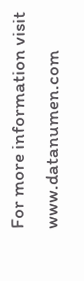For more information visit www.datanumen.com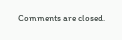Comments are closed.